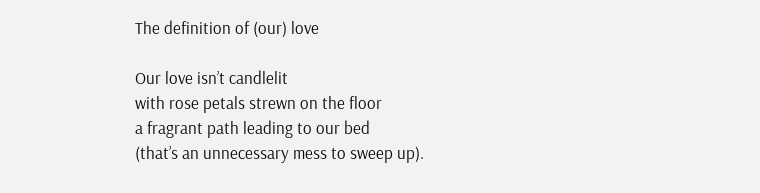The definition of (our) love

Our love isn’t candlelit
with rose petals strewn on the floor
a fragrant path leading to our bed
(that’s an unnecessary mess to sweep up).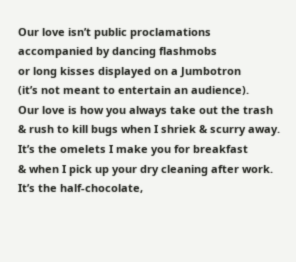Our love isn’t public proclamations
accompanied by dancing flashmobs
or long kisses displayed on a Jumbotron
(it’s not meant to entertain an audience).
Our love is how you always take out the trash
& rush to kill bugs when I shriek & scurry away.
It’s the omelets I make you for breakfast
& when I pick up your dry cleaning after work.
It’s the half-chocolate,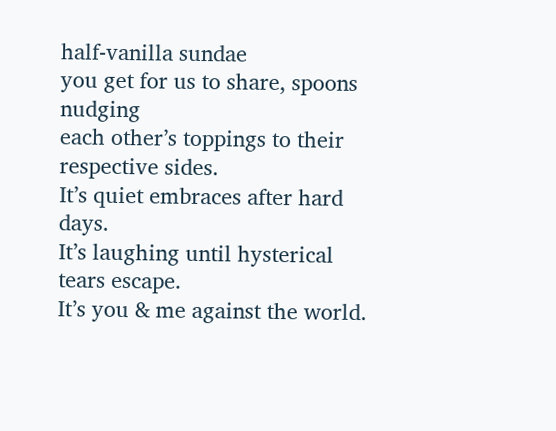half-vanilla sundae
you get for us to share, spoons nudging
each other’s toppings to their respective sides.
It’s quiet embraces after hard days.
It’s laughing until hysterical tears escape.
It’s you & me against the world.